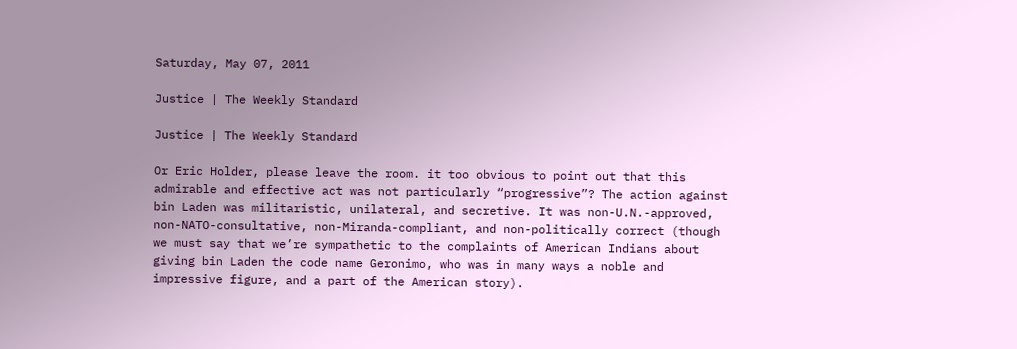Saturday, May 07, 2011

Justice | The Weekly Standard

Justice | The Weekly Standard

Or Eric Holder, please leave the room. it too obvious to point out that this admirable and effective act was not particularly “progressive”? The action against bin Laden was militaristic, unilateral, and secretive. It was non-U.N.-approved, non-NATO-consultative, non-Miranda-compliant, and non-politically correct (though we must say that we’re sympathetic to the complaints of American Indians about giving bin Laden the code name Geronimo, who was in many ways a noble and impressive figure, and a part of the American story).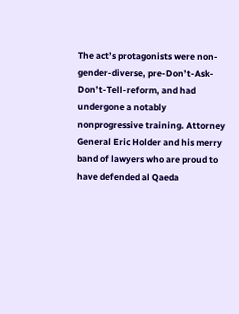The act’s protagonists were non-gender-diverse, pre-Don’t-Ask-Don’t-Tell-reform, and had undergone a notably nonprogressive training. Attorney General Eric Holder and his merry band of lawyers who are proud to have defended al Qaeda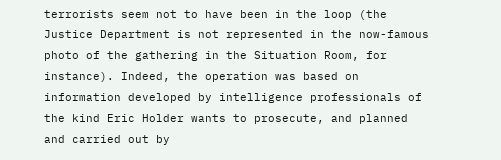terrorists seem not to have been in the loop (the Justice Department is not represented in the now-famous photo of the gathering in the Situation Room, for instance). Indeed, the operation was based on information developed by intelligence professionals of the kind Eric Holder wants to prosecute, and planned and carried out by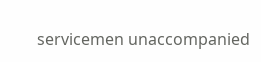servicemen unaccompanied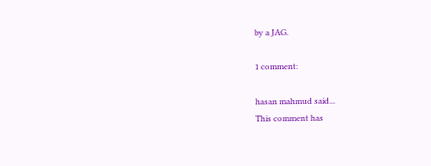by a JAG.

1 comment:

hasan mahmud said...
This comment has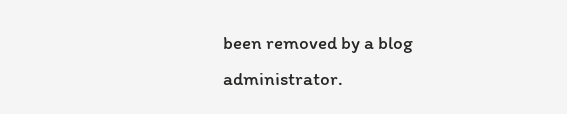been removed by a blog administrator.